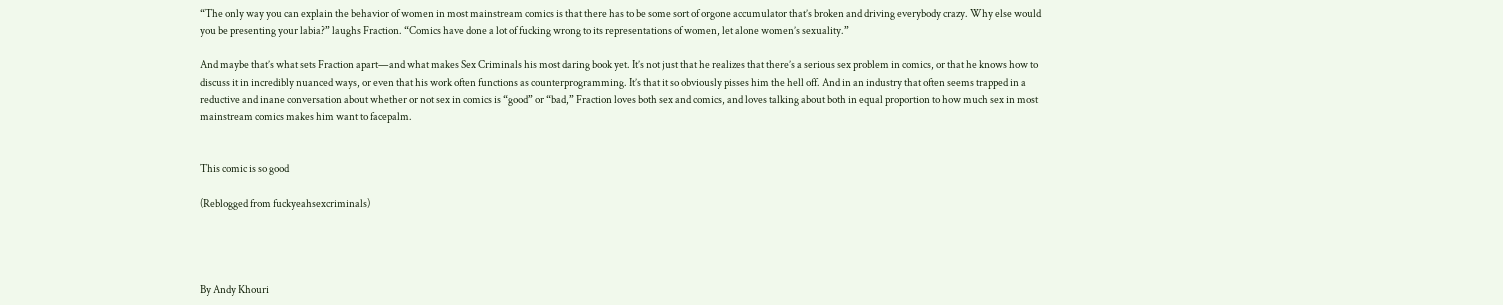“The only way you can explain the behavior of women in most mainstream comics is that there has to be some sort of orgone accumulator that’s broken and driving everybody crazy. Why else would you be presenting your labia?” laughs Fraction. “Comics have done a lot of fucking wrong to its representations of women, let alone women’s sexuality.”

And maybe that’s what sets Fraction apart—and what makes Sex Criminals his most daring book yet. It’s not just that he realizes that there’s a serious sex problem in comics, or that he knows how to discuss it in incredibly nuanced ways, or even that his work often functions as counterprogramming. It’s that it so obviously pisses him the hell off. And in an industry that often seems trapped in a reductive and inane conversation about whether or not sex in comics is “good” or “bad,” Fraction loves both sex and comics, and loves talking about both in equal proportion to how much sex in most mainstream comics makes him want to facepalm.


This comic is so good

(Reblogged from fuckyeahsexcriminals)




By Andy Khouri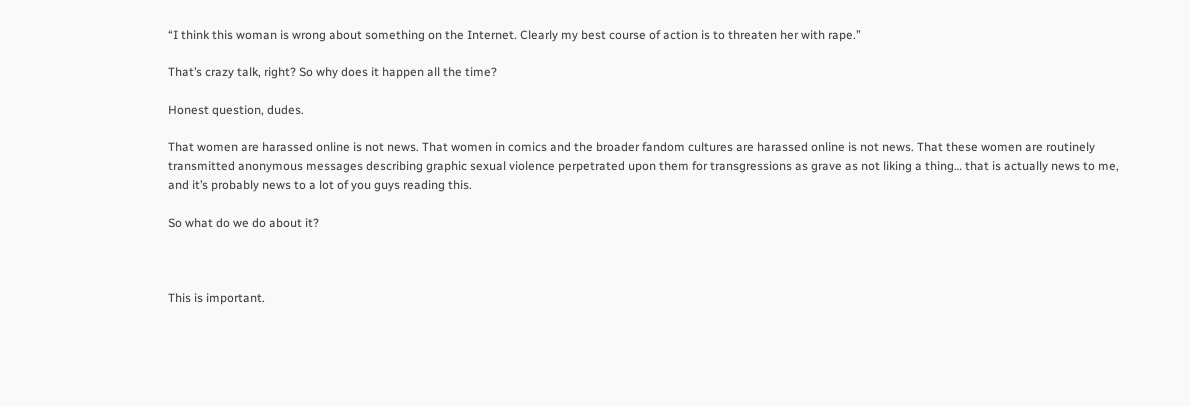“I think this woman is wrong about something on the Internet. Clearly my best course of action is to threaten her with rape.”

That’s crazy talk, right? So why does it happen all the time?

Honest question, dudes.

That women are harassed online is not news. That women in comics and the broader fandom cultures are harassed online is not news. That these women are routinely transmitted anonymous messages describing graphic sexual violence perpetrated upon them for transgressions as grave as not liking a thing… that is actually news to me, and it’s probably news to a lot of you guys reading this.

So what do we do about it?



This is important.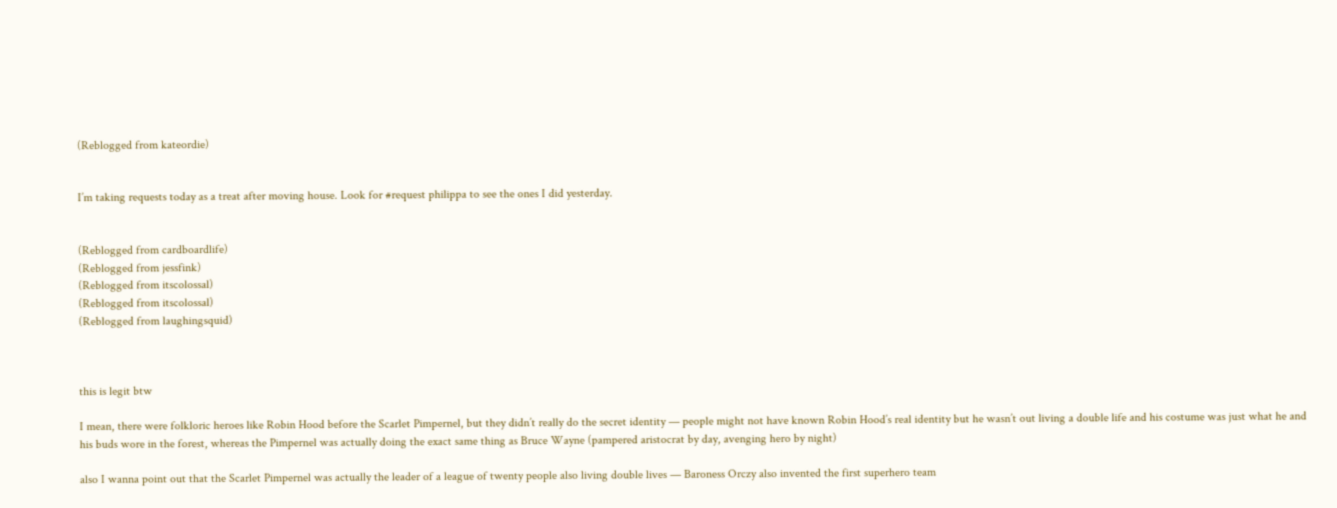(Reblogged from kateordie)


I’m taking requests today as a treat after moving house. Look for #request philippa to see the ones I did yesterday.


(Reblogged from cardboardlife)
(Reblogged from jessfink)
(Reblogged from itscolossal)
(Reblogged from itscolossal)
(Reblogged from laughingsquid)



this is legit btw

I mean, there were folkloric heroes like Robin Hood before the Scarlet Pimpernel, but they didn’t really do the secret identity — people might not have known Robin Hood’s real identity but he wasn’t out living a double life and his costume was just what he and his buds wore in the forest, whereas the Pimpernel was actually doing the exact same thing as Bruce Wayne (pampered aristocrat by day, avenging hero by night)

also I wanna point out that the Scarlet Pimpernel was actually the leader of a league of twenty people also living double lives — Baroness Orczy also invented the first superhero team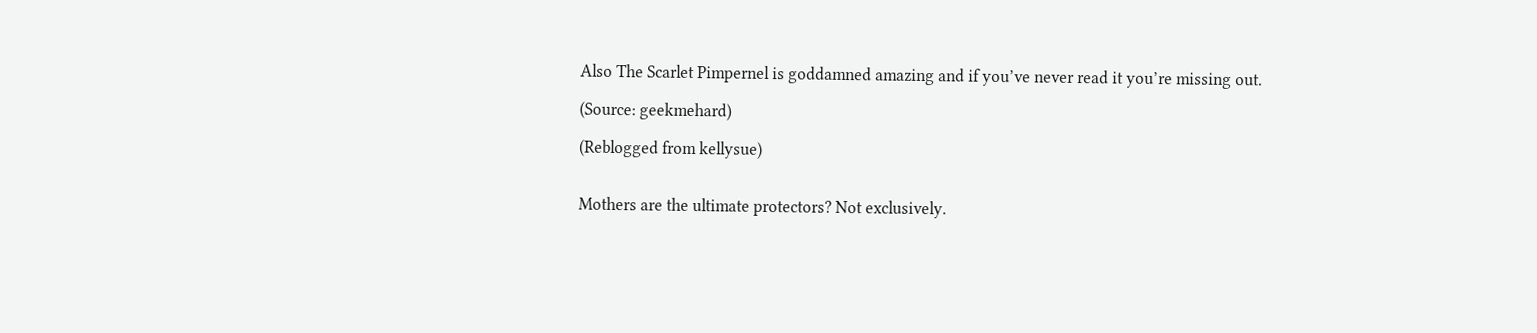Also The Scarlet Pimpernel is goddamned amazing and if you’ve never read it you’re missing out.

(Source: geekmehard)

(Reblogged from kellysue)


Mothers are the ultimate protectors? Not exclusively.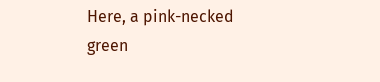Here, a pink-necked green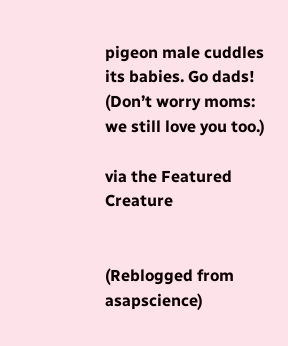pigeon male cuddles its babies. Go dads! (Don’t worry moms: we still love you too.)

via the Featured Creature


(Reblogged from asapscience)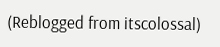(Reblogged from itscolossal)